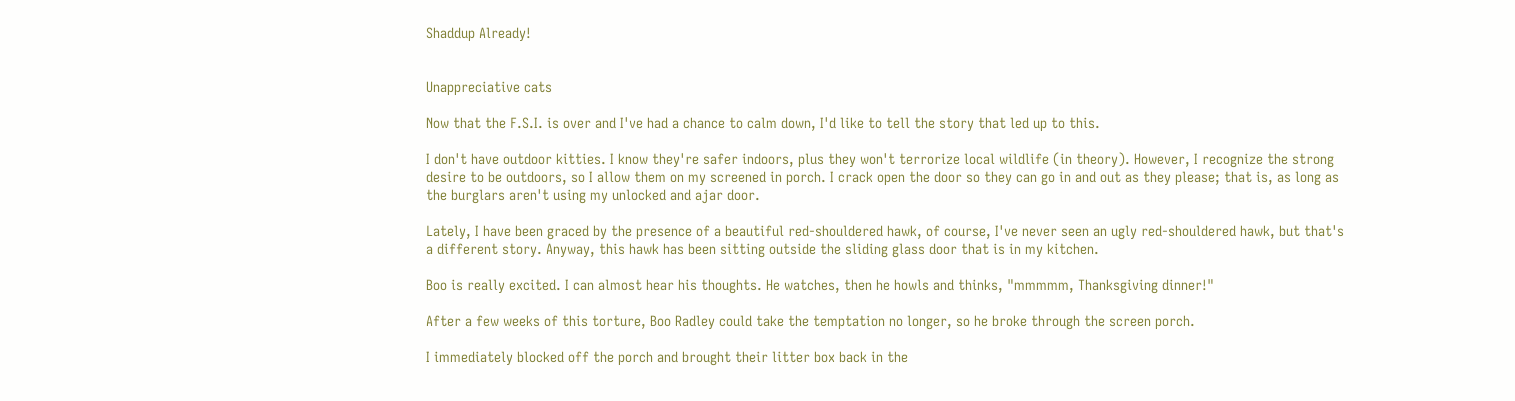Shaddup Already!


Unappreciative cats

Now that the F.S.I. is over and I've had a chance to calm down, I'd like to tell the story that led up to this.

I don't have outdoor kitties. I know they're safer indoors, plus they won't terrorize local wildlife (in theory). However, I recognize the strong desire to be outdoors, so I allow them on my screened in porch. I crack open the door so they can go in and out as they please; that is, as long as the burglars aren't using my unlocked and ajar door.

Lately, I have been graced by the presence of a beautiful red-shouldered hawk, of course, I've never seen an ugly red-shouldered hawk, but that's a different story. Anyway, this hawk has been sitting outside the sliding glass door that is in my kitchen.

Boo is really excited. I can almost hear his thoughts. He watches, then he howls and thinks, "mmmmm, Thanksgiving dinner!"

After a few weeks of this torture, Boo Radley could take the temptation no longer, so he broke through the screen porch.

I immediately blocked off the porch and brought their litter box back in the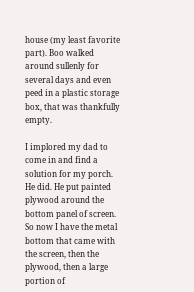house (my least favorite part). Boo walked around sullenly for several days and even peed in a plastic storage box, that was thankfully empty.

I implored my dad to come in and find a solution for my porch. He did. He put painted plywood around the bottom panel of screen. So now I have the metal bottom that came with the screen, then the plywood, then a large portion of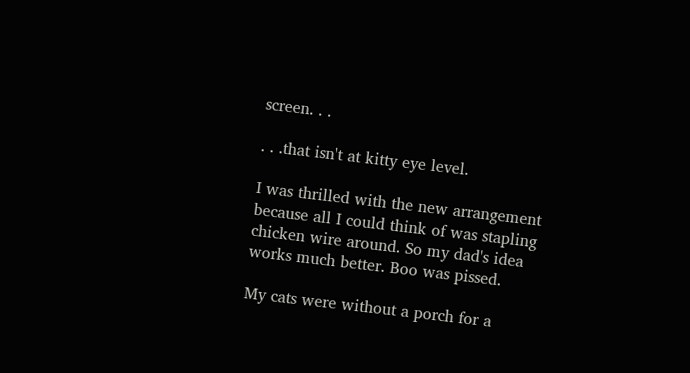screen. . .

. . .that isn't at kitty eye level.

I was thrilled with the new arrangement because all I could think of was stapling chicken wire around. So my dad's idea works much better. Boo was pissed.

My cats were without a porch for a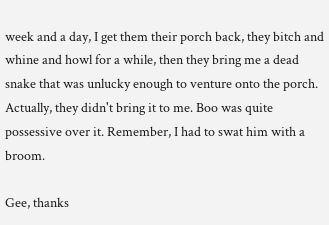week and a day, I get them their porch back, they bitch and whine and howl for a while, then they bring me a dead snake that was unlucky enough to venture onto the porch. Actually, they didn't bring it to me. Boo was quite possessive over it. Remember, I had to swat him with a broom.

Gee, thanks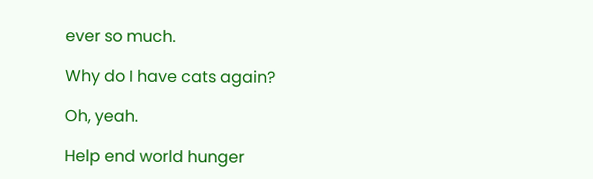ever so much.

Why do I have cats again?

Oh, yeah.

Help end world hunger